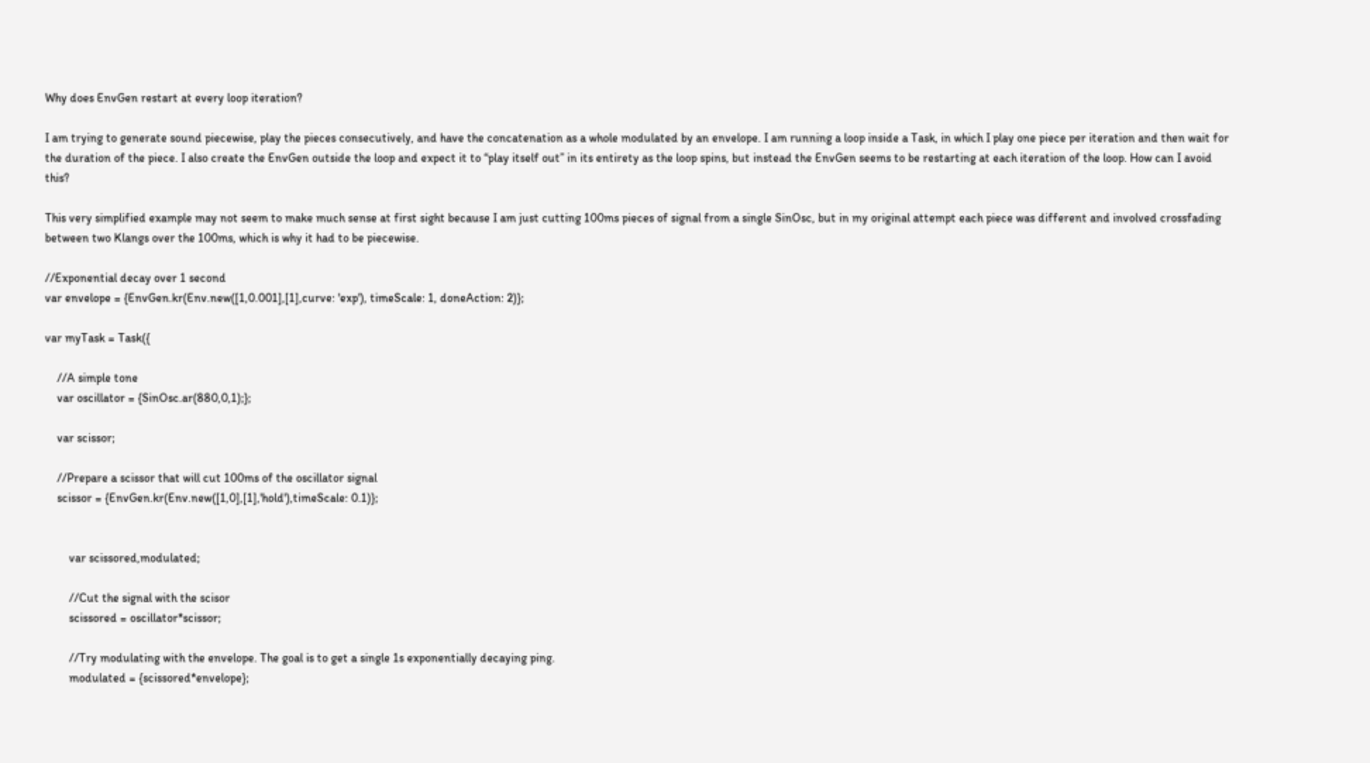Why does EnvGen restart at every loop iteration?

I am trying to generate sound piecewise, play the pieces consecutively, and have the concatenation as a whole modulated by an envelope. I am running a loop inside a Task, in which I play one piece per iteration and then wait for the duration of the piece. I also create the EnvGen outside the loop and expect it to “play itself out” in its entirety as the loop spins, but instead the EnvGen seems to be restarting at each iteration of the loop. How can I avoid this?

This very simplified example may not seem to make much sense at first sight because I am just cutting 100ms pieces of signal from a single SinOsc, but in my original attempt each piece was different and involved crossfading between two Klangs over the 100ms, which is why it had to be piecewise.

//Exponential decay over 1 second
var envelope = {EnvGen.kr(Env.new([1,0.001],[1],curve: 'exp'), timeScale: 1, doneAction: 2)};

var myTask = Task({

    //A simple tone
    var oscillator = {SinOsc.ar(880,0,1);};

    var scissor;

    //Prepare a scissor that will cut 100ms of the oscillator signal
    scissor = {EnvGen.kr(Env.new([1,0],[1],'hold'),timeScale: 0.1)};


        var scissored,modulated;

        //Cut the signal with the scisor
        scissored = oscillator*scissor;

        //Try modulating with the envelope. The goal is to get a single 1s exponentially decaying ping.
        modulated = {scissored*envelope};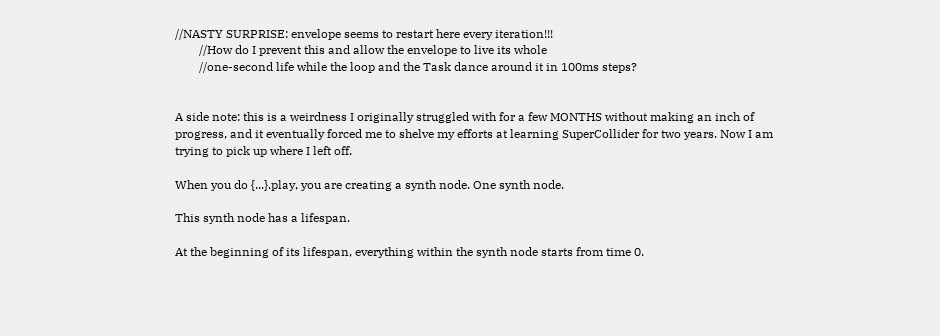//NASTY SURPRISE: envelope seems to restart here every iteration!!!
        //How do I prevent this and allow the envelope to live its whole
        //one-second life while the loop and the Task dance around it in 100ms steps?


A side note: this is a weirdness I originally struggled with for a few MONTHS without making an inch of progress, and it eventually forced me to shelve my efforts at learning SuperCollider for two years. Now I am trying to pick up where I left off.

When you do {...}.play, you are creating a synth node. One synth node.

This synth node has a lifespan.

At the beginning of its lifespan, everything within the synth node starts from time 0.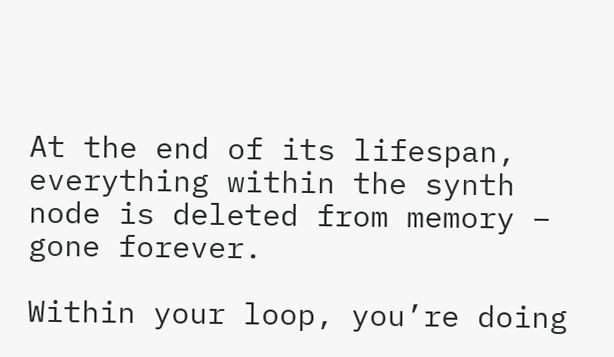At the end of its lifespan, everything within the synth node is deleted from memory – gone forever.

Within your loop, you’re doing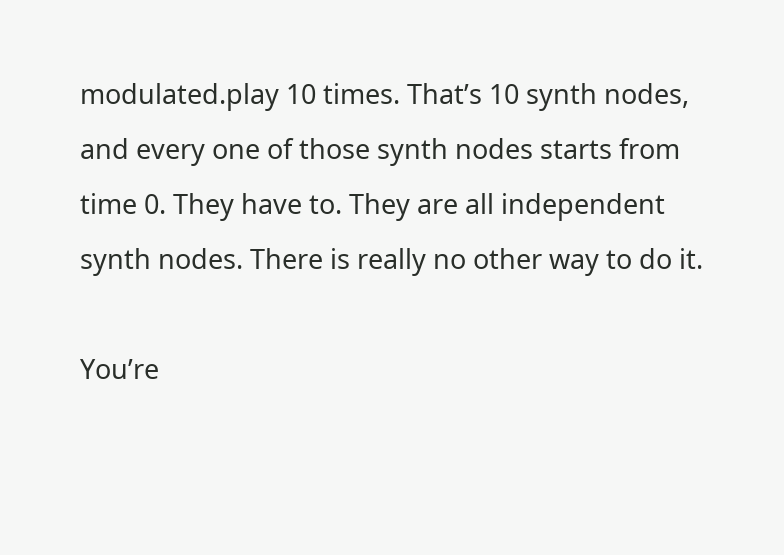modulated.play 10 times. That’s 10 synth nodes, and every one of those synth nodes starts from time 0. They have to. They are all independent synth nodes. There is really no other way to do it.

You’re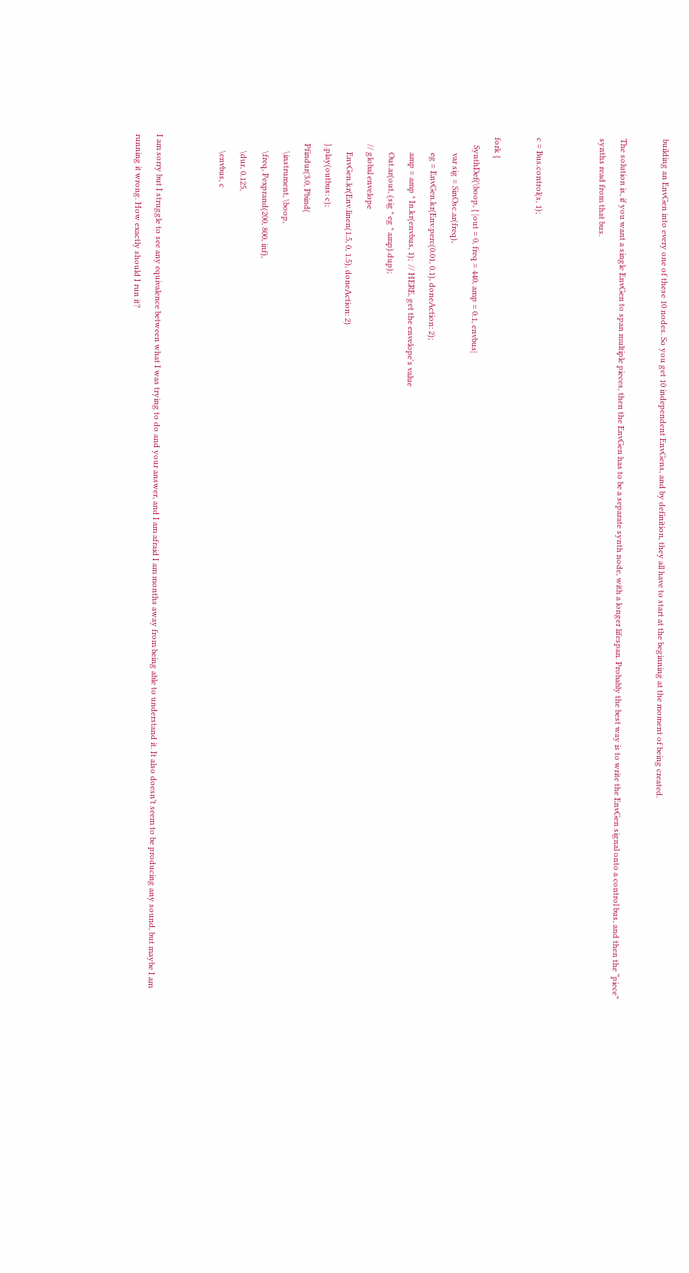building an EnvGen into every one of these 10 nodes. So you get 10 independent EnvGens, and by definition, they all have to start at the beginning at the moment of being created.

The solution is, if you want a single EnvGen to span multiple pieces, then the EnvGen has to be a separate synth node, with a longer lifespan. Probably the best way is to write the EnvGen signal onto a control bus, and then the “piece” synths read from that bus.


c = Bus.control(s, 1);

fork {
    SynthDef(\boop, { |out = 0, freq = 440, amp = 0.1, envbus|
        var sig = SinOsc.ar(freq),
        eg = EnvGen.kr(Env.perc(0.01, 0.1), doneAction: 2);
        amp = amp * In.kr(envbus, 1);  // HERE, get the envelope's value
        Out.ar(out, (sig * eg * amp).dup);
    // global envelope
        EnvGen.kr(Env.linen(1.5, 0, 1.5), doneAction: 2)
    }.play(outbus: c);
    Pfindur(3.0, Pbind(
        \instrument, \boop,
        \freq, Pexprand(200, 800, inf),
        \dur, 0.125,
        \envbus, c


I am sorry but I struggle to see any equivalence between what I was trying to do and your answer, and I am afraid I am months away from being able to understand it. It also doesn’t seem to be producing any sound, but maybe I am running it wrong. How exactly should I run it?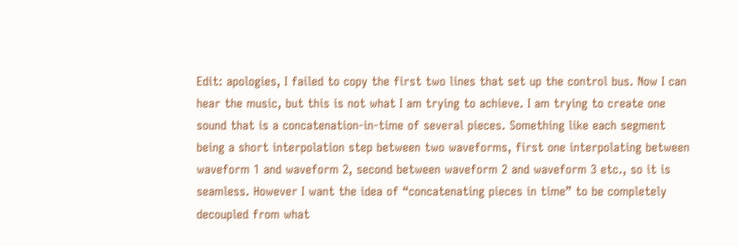Edit: apologies, I failed to copy the first two lines that set up the control bus. Now I can hear the music, but this is not what I am trying to achieve. I am trying to create one sound that is a concatenation-in-time of several pieces. Something like each segment being a short interpolation step between two waveforms, first one interpolating between waveform 1 and waveform 2, second between waveform 2 and waveform 3 etc., so it is seamless. However I want the idea of “concatenating pieces in time” to be completely decoupled from what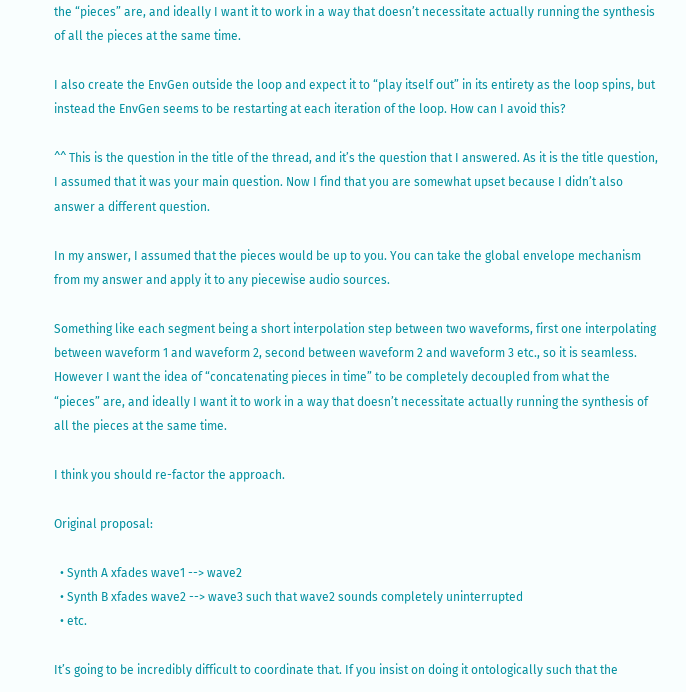the “pieces” are, and ideally I want it to work in a way that doesn’t necessitate actually running the synthesis of all the pieces at the same time.

I also create the EnvGen outside the loop and expect it to “play itself out” in its entirety as the loop spins, but instead the EnvGen seems to be restarting at each iteration of the loop. How can I avoid this?

^^ This is the question in the title of the thread, and it’s the question that I answered. As it is the title question, I assumed that it was your main question. Now I find that you are somewhat upset because I didn’t also answer a different question.

In my answer, I assumed that the pieces would be up to you. You can take the global envelope mechanism from my answer and apply it to any piecewise audio sources.

Something like each segment being a short interpolation step between two waveforms, first one interpolating between waveform 1 and waveform 2, second between waveform 2 and waveform 3 etc., so it is seamless. However I want the idea of “concatenating pieces in time” to be completely decoupled from what the “pieces” are, and ideally I want it to work in a way that doesn’t necessitate actually running the synthesis of all the pieces at the same time.

I think you should re-factor the approach.

Original proposal:

  • Synth A xfades wave1 --> wave2
  • Synth B xfades wave2 --> wave3 such that wave2 sounds completely uninterrupted
  • etc.

It’s going to be incredibly difficult to coordinate that. If you insist on doing it ontologically such that the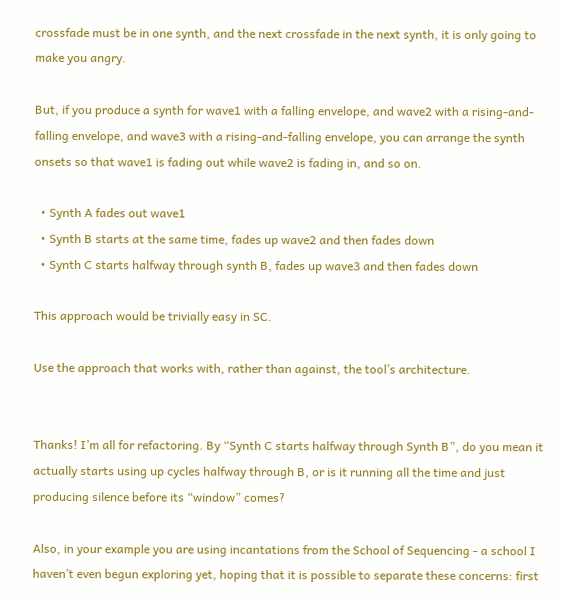crossfade must be in one synth, and the next crossfade in the next synth, it is only going to make you angry.

But, if you produce a synth for wave1 with a falling envelope, and wave2 with a rising-and-falling envelope, and wave3 with a rising-and-falling envelope, you can arrange the synth onsets so that wave1 is fading out while wave2 is fading in, and so on.

  • Synth A fades out wave1
  • Synth B starts at the same time, fades up wave2 and then fades down
  • Synth C starts halfway through synth B, fades up wave3 and then fades down

This approach would be trivially easy in SC.

Use the approach that works with, rather than against, the tool’s architecture.


Thanks! I’m all for refactoring. By “Synth C starts halfway through Synth B”, do you mean it actually starts using up cycles halfway through B, or is it running all the time and just producing silence before its “window” comes?

Also, in your example you are using incantations from the School of Sequencing - a school I haven’t even begun exploring yet, hoping that it is possible to separate these concerns: first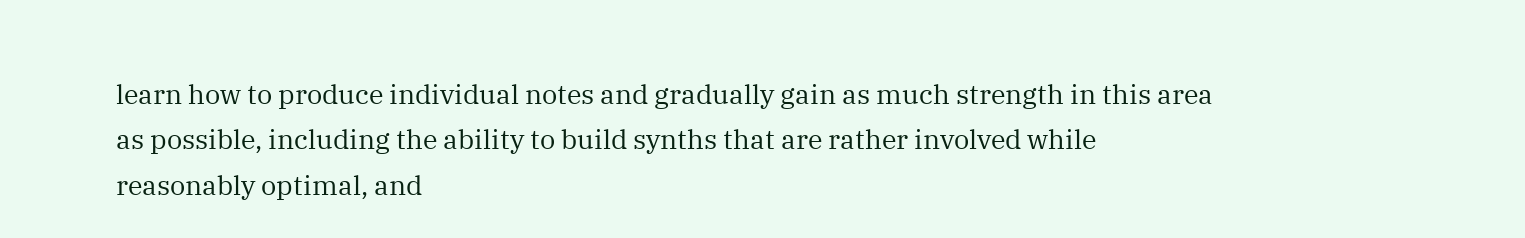learn how to produce individual notes and gradually gain as much strength in this area as possible, including the ability to build synths that are rather involved while reasonably optimal, and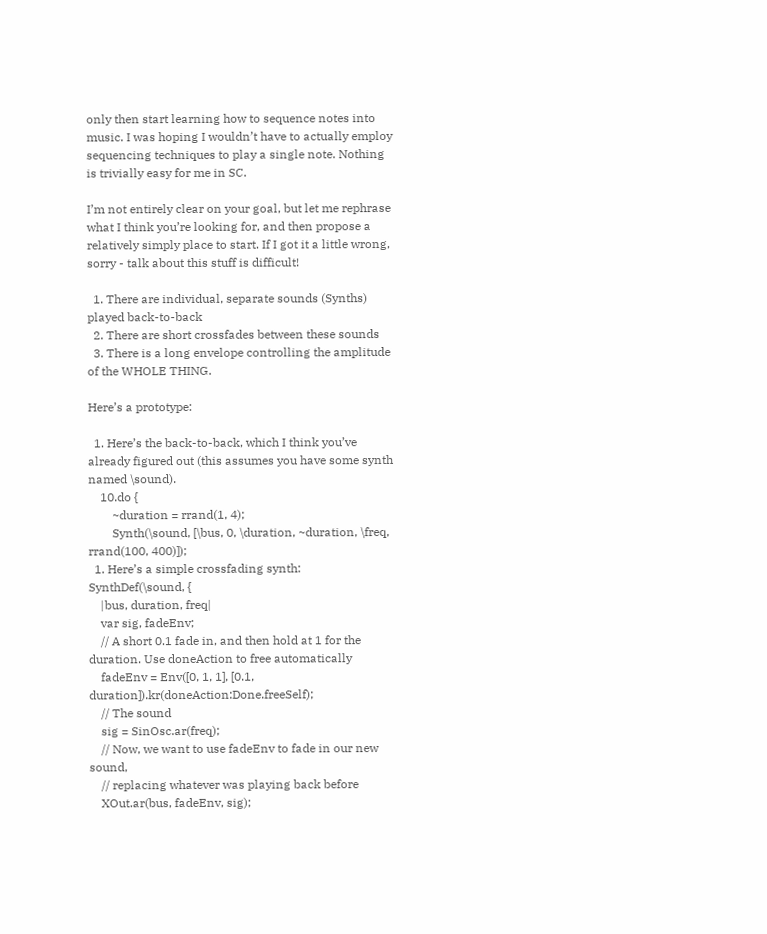only then start learning how to sequence notes into music. I was hoping I wouldn’t have to actually employ sequencing techniques to play a single note. Nothing is trivially easy for me in SC.

I’m not entirely clear on your goal, but let me rephrase what I think you’re looking for, and then propose a relatively simply place to start. If I got it a little wrong, sorry - talk about this stuff is difficult!

  1. There are individual, separate sounds (Synths) played back-to-back
  2. There are short crossfades between these sounds
  3. There is a long envelope controlling the amplitude of the WHOLE THING.

Here’s a prototype:

  1. Here’s the back-to-back, which I think you’ve already figured out (this assumes you have some synth named \sound).
    10.do {
        ~duration = rrand(1, 4);
        Synth(\sound, [\bus, 0, \duration, ~duration, \freq, rrand(100, 400)]);
  1. Here’s a simple crossfading synth:
SynthDef(\sound, {
    |bus, duration, freq|
    var sig, fadeEnv;
    // A short 0.1 fade in, and then hold at 1 for the duration. Use doneAction to free automatically
    fadeEnv = Env([0, 1, 1], [0.1, duration]).kr(doneAction:Done.freeSelf);
    // The sound
    sig = SinOsc.ar(freq);
    // Now, we want to use fadeEnv to fade in our new sound,
    // replacing whatever was playing back before
    XOut.ar(bus, fadeEnv, sig);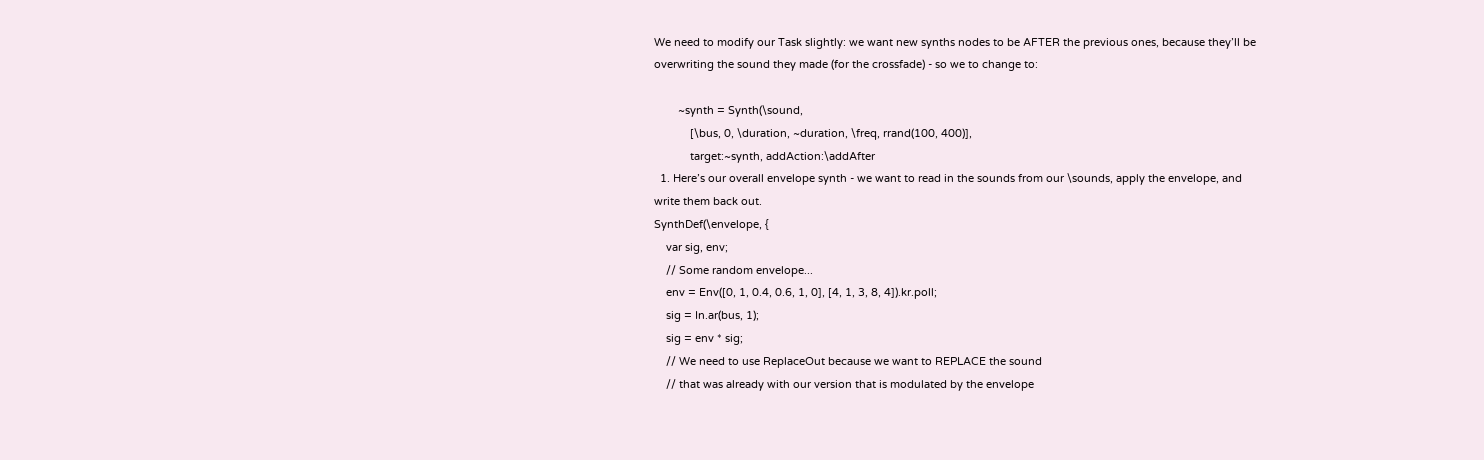We need to modify our Task slightly: we want new synths nodes to be AFTER the previous ones, because they’ll be overwriting the sound they made (for the crossfade) - so we to change to:

        ~synth = Synth(\sound,
            [\bus, 0, \duration, ~duration, \freq, rrand(100, 400)],
            target:~synth, addAction:\addAfter
  1. Here’s our overall envelope synth - we want to read in the sounds from our \sounds, apply the envelope, and write them back out.
SynthDef(\envelope, {
    var sig, env;
    // Some random envelope...
    env = Env([0, 1, 0.4, 0.6, 1, 0], [4, 1, 3, 8, 4]).kr.poll;
    sig = In.ar(bus, 1);
    sig = env * sig;
    // We need to use ReplaceOut because we want to REPLACE the sound
    // that was already with our version that is modulated by the envelope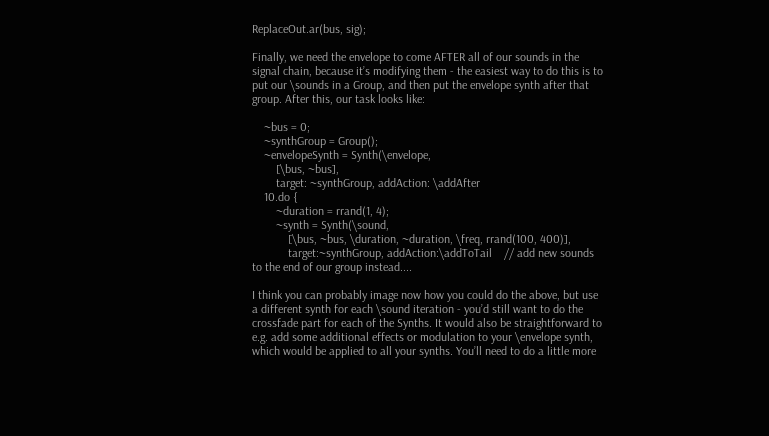ReplaceOut.ar(bus, sig);

Finally, we need the envelope to come AFTER all of our sounds in the signal chain, because it’s modifying them - the easiest way to do this is to put our \sounds in a Group, and then put the envelope synth after that group. After this, our task looks like:

    ~bus = 0;
    ~synthGroup = Group();
    ~envelopeSynth = Synth(\envelope,
        [\bus, ~bus],
        target: ~synthGroup, addAction: \addAfter
    10.do {
        ~duration = rrand(1, 4);
        ~synth = Synth(\sound,
            [\bus, ~bus, \duration, ~duration, \freq, rrand(100, 400)],
            target:~synthGroup, addAction:\addToTail    // add new sounds to the end of our group instead....

I think you can probably image now how you could do the above, but use a different synth for each \sound iteration - you’d still want to do the crossfade part for each of the Synths. It would also be straightforward to e.g. add some additional effects or modulation to your \envelope synth, which would be applied to all your synths. You’ll need to do a little more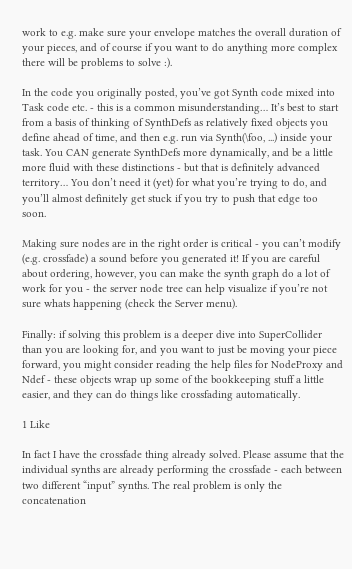work to e.g. make sure your envelope matches the overall duration of your pieces, and of course if you want to do anything more complex there will be problems to solve :).

In the code you originally posted, you’ve got Synth code mixed into Task code etc. - this is a common misunderstanding… It’s best to start from a basis of thinking of SynthDefs as relatively fixed objects you define ahead of time, and then e.g. run via Synth(\foo, ...) inside your task. You CAN generate SynthDefs more dynamically, and be a little more fluid with these distinctions - but that is definitely advanced territory… You don’t need it (yet) for what you’re trying to do, and you’ll almost definitely get stuck if you try to push that edge too soon.

Making sure nodes are in the right order is critical - you can’t modify (e.g. crossfade) a sound before you generated it! If you are careful about ordering, however, you can make the synth graph do a lot of work for you - the server node tree can help visualize if you’re not sure whats happening (check the Server menu).

Finally: if solving this problem is a deeper dive into SuperCollider than you are looking for, and you want to just be moving your piece forward, you might consider reading the help files for NodeProxy and Ndef - these objects wrap up some of the bookkeeping stuff a little easier, and they can do things like crossfading automatically.

1 Like

In fact I have the crossfade thing already solved. Please assume that the individual synths are already performing the crossfade - each between two different “input” synths. The real problem is only the concatenation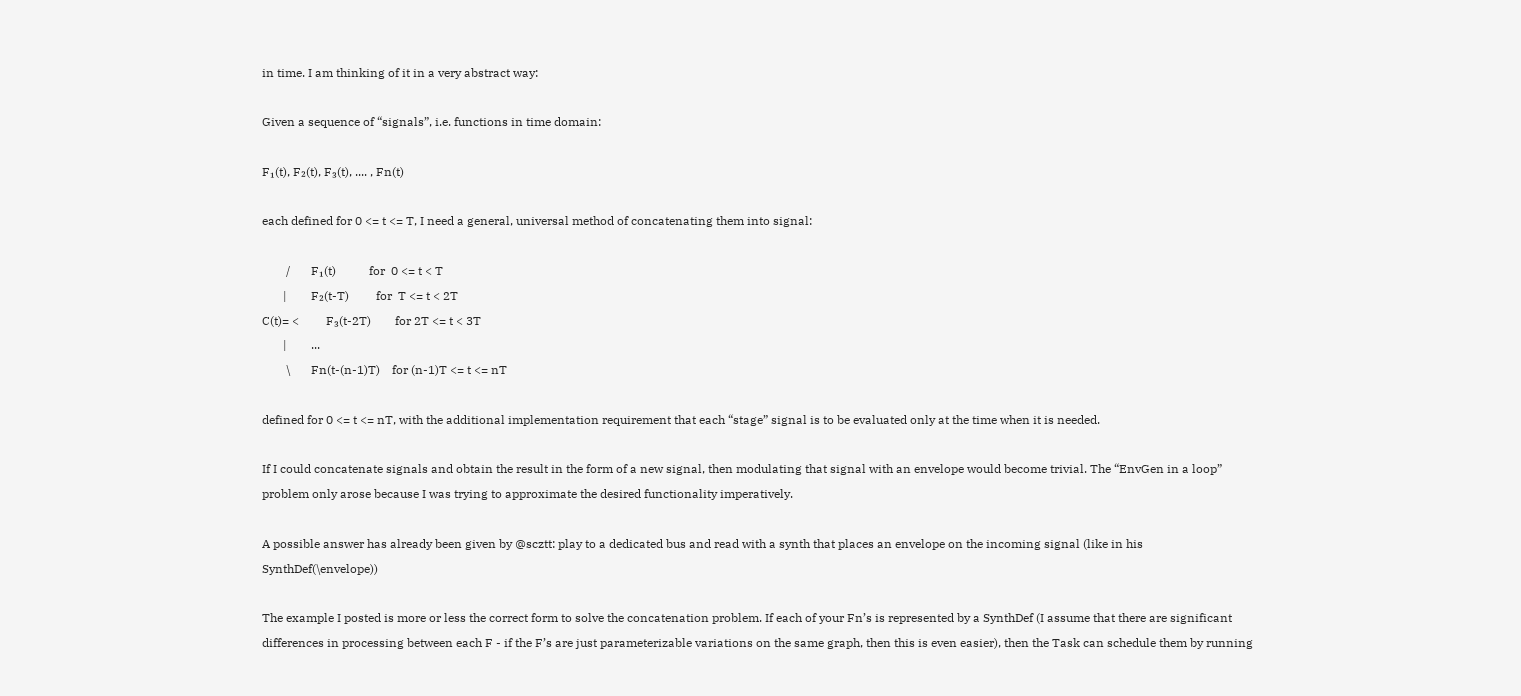in time. I am thinking of it in a very abstract way:

Given a sequence of “signals”, i.e. functions in time domain:

F₁(t), F₂(t), F₃(t), .... , Fn(t)

each defined for 0 <= t <= T, I need a general, universal method of concatenating them into signal:

        /       F₁(t)           for  0 <= t < T
       |        F₂(t-T)         for  T <= t < 2T
C(t)= <         F₃(t-2T)        for 2T <= t < 3T
       |        ...
        \       Fn(t-(n-1)T)    for (n-1)T <= t <= nT

defined for 0 <= t <= nT, with the additional implementation requirement that each “stage” signal is to be evaluated only at the time when it is needed.

If I could concatenate signals and obtain the result in the form of a new signal, then modulating that signal with an envelope would become trivial. The “EnvGen in a loop” problem only arose because I was trying to approximate the desired functionality imperatively.

A possible answer has already been given by @scztt: play to a dedicated bus and read with a synth that places an envelope on the incoming signal (like in his SynthDef(\envelope))

The example I posted is more or less the correct form to solve the concatenation problem. If each of your Fn’s is represented by a SynthDef (I assume that there are significant differences in processing between each F - if the F’s are just parameterizable variations on the same graph, then this is even easier), then the Task can schedule them by running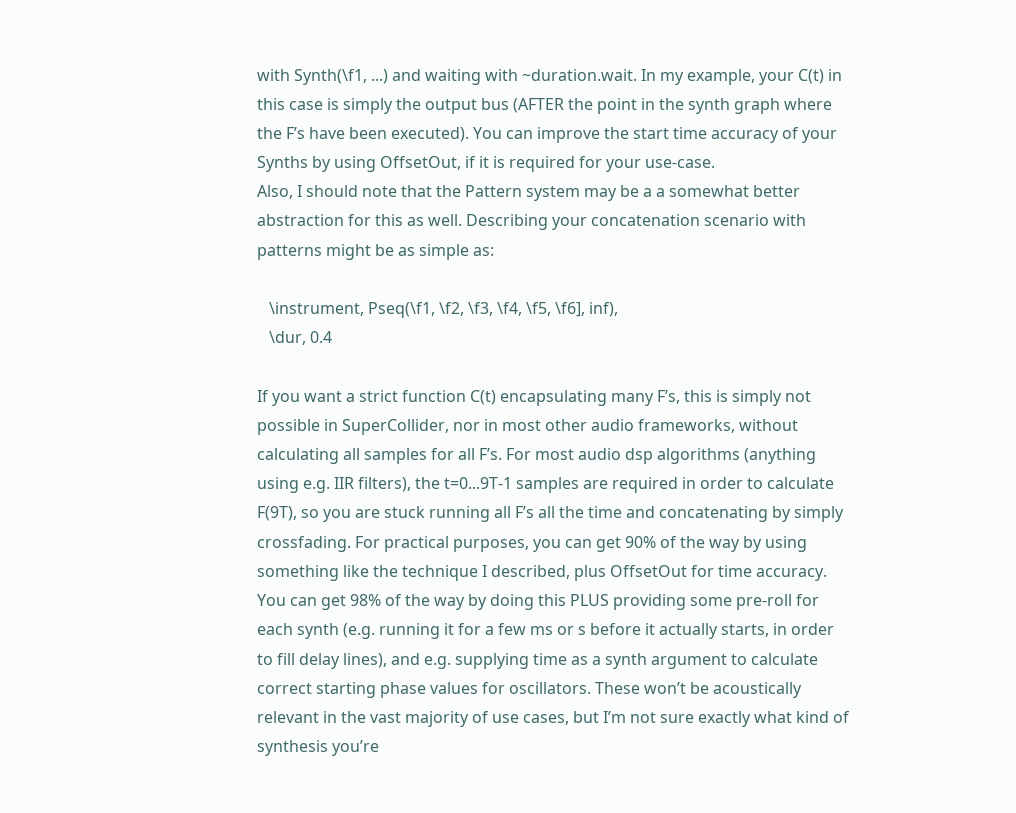with Synth(\f1, ...) and waiting with ~duration.wait. In my example, your C(t) in this case is simply the output bus (AFTER the point in the synth graph where the F’s have been executed). You can improve the start time accuracy of your Synths by using OffsetOut, if it is required for your use-case.
Also, I should note that the Pattern system may be a a somewhat better abstraction for this as well. Describing your concatenation scenario with patterns might be as simple as:

   \instrument, Pseq(\f1, \f2, \f3, \f4, \f5, \f6], inf),
   \dur, 0.4

If you want a strict function C(t) encapsulating many F’s, this is simply not possible in SuperCollider, nor in most other audio frameworks, without calculating all samples for all F’s. For most audio dsp algorithms (anything using e.g. IIR filters), the t=0...9T-1 samples are required in order to calculate F(9T), so you are stuck running all F’s all the time and concatenating by simply crossfading. For practical purposes, you can get 90% of the way by using something like the technique I described, plus OffsetOut for time accuracy. You can get 98% of the way by doing this PLUS providing some pre-roll for each synth (e.g. running it for a few ms or s before it actually starts, in order to fill delay lines), and e.g. supplying time as a synth argument to calculate correct starting phase values for oscillators. These won’t be acoustically relevant in the vast majority of use cases, but I’m not sure exactly what kind of synthesis you’re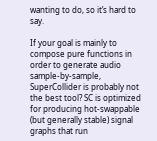wanting to do, so it’s hard to say.

If your goal is mainly to compose pure functions in order to generate audio sample-by-sample, SuperCollider is probably not the best tool? SC is optimized for producing hot-swappable (but generally stable) signal graphs that run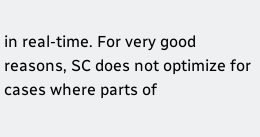in real-time. For very good reasons, SC does not optimize for cases where parts of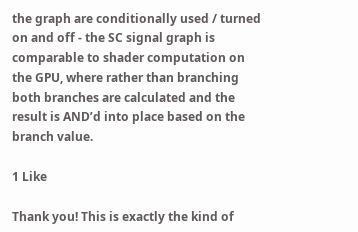the graph are conditionally used / turned on and off - the SC signal graph is comparable to shader computation on the GPU, where rather than branching both branches are calculated and the result is AND’d into place based on the branch value.

1 Like

Thank you! This is exactly the kind of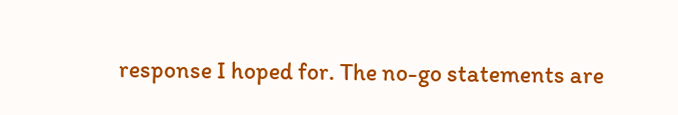response I hoped for. The no-go statements are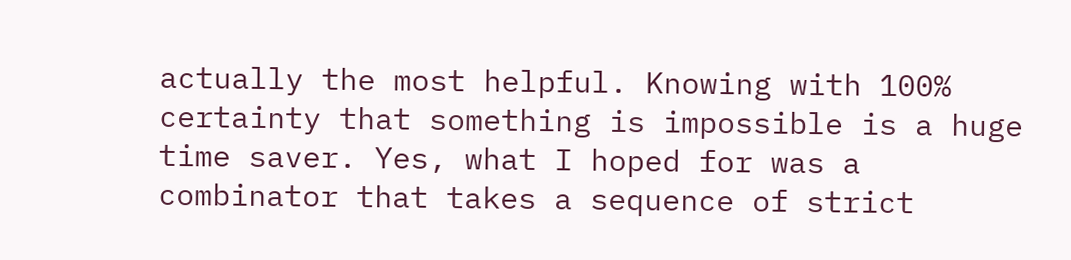actually the most helpful. Knowing with 100% certainty that something is impossible is a huge time saver. Yes, what I hoped for was a combinator that takes a sequence of strict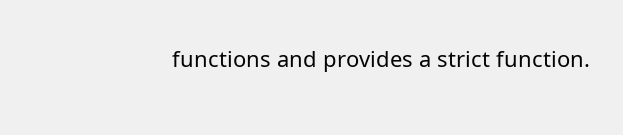functions and provides a strict function.